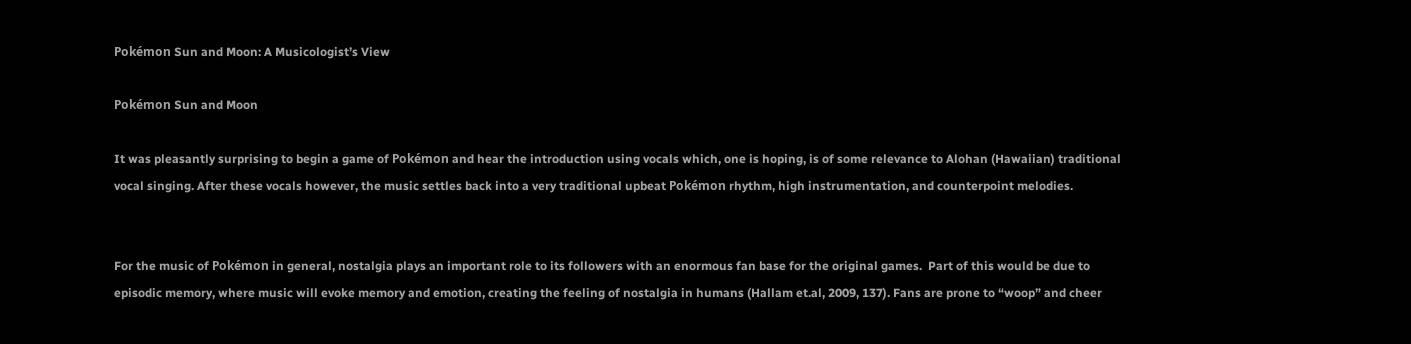Pokémon Sun and Moon: A Musicologist’s View

Pokémon Sun and Moon

It was pleasantly surprising to begin a game of Pokémon and hear the introduction using vocals which, one is hoping, is of some relevance to Alohan (Hawaiian) traditional vocal singing. After these vocals however, the music settles back into a very traditional upbeat Pokémon rhythm, high instrumentation, and counterpoint melodies.


For the music of Pokémon in general, nostalgia plays an important role to its followers with an enormous fan base for the original games.  Part of this would be due to episodic memory, where music will evoke memory and emotion, creating the feeling of nostalgia in humans (Hallam et.al, 2009, 137). Fans are prone to “woop” and cheer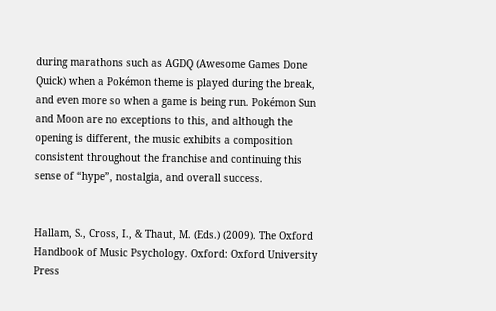during marathons such as AGDQ (Awesome Games Done Quick) when a Pokémon theme is played during the break, and even more so when a game is being run. Pokémon Sun and Moon are no exceptions to this, and although the opening is different, the music exhibits a composition consistent throughout the franchise and continuing this sense of “hype”, nostalgia, and overall success.


Hallam, S., Cross, I., & Thaut, M. (Eds.) (2009). The Oxford Handbook of Music Psychology. Oxford: Oxford University Press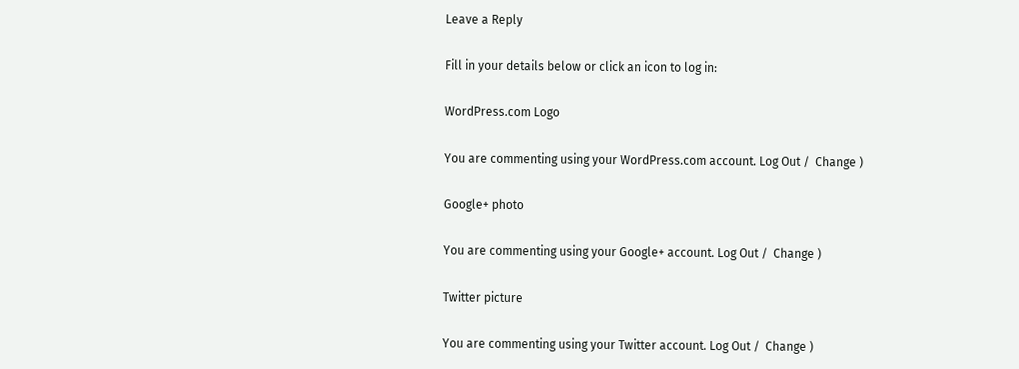Leave a Reply

Fill in your details below or click an icon to log in:

WordPress.com Logo

You are commenting using your WordPress.com account. Log Out /  Change )

Google+ photo

You are commenting using your Google+ account. Log Out /  Change )

Twitter picture

You are commenting using your Twitter account. Log Out /  Change )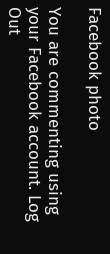Facebook photo

You are commenting using your Facebook account. Log Out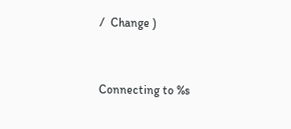/  Change )


Connecting to %s